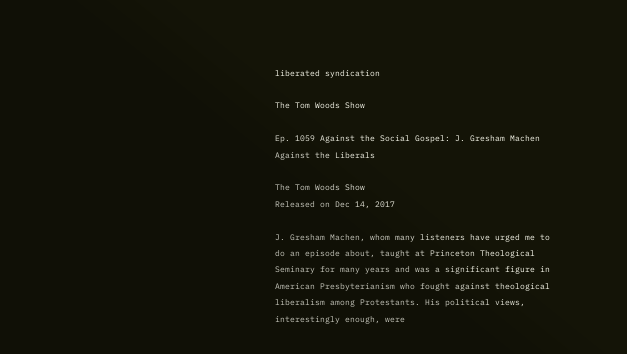liberated syndication

The Tom Woods Show

Ep. 1059 Against the Social Gospel: J. Gresham Machen Against the Liberals

The Tom Woods Show
Released on Dec 14, 2017

J. Gresham Machen, whom many listeners have urged me to do an episode about, taught at Princeton Theological Seminary for many years and was a significant figure in American Presbyterianism who fought against theological liberalism among Protestants. His political views, interestingly enough, were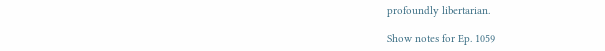profoundly libertarian.

Show notes for Ep. 1059